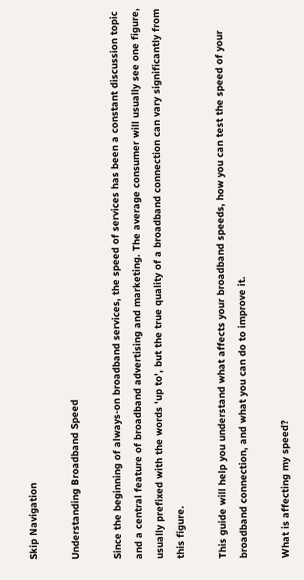Skip Navigation

Understanding Broadband Speed

Since the beginning of always-on broadband services, the speed of services has been a constant discussion topic and a central feature of broadband advertising and marketing. The average consumer will usually see one figure, usually prefixed with the words 'up to', but the true quality of a broadband connection can vary significantly from this figure.

This guide will help you understand what affects your broadband speeds, how you can test the speed of your broadband connection, and what you can do to improve it.

What is affecting my speed?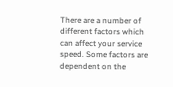There are a number of different factors which can affect your service speed. Some factors are dependent on the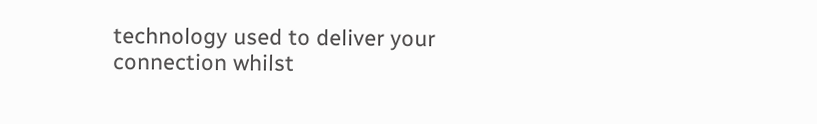technology used to deliver your connection whilst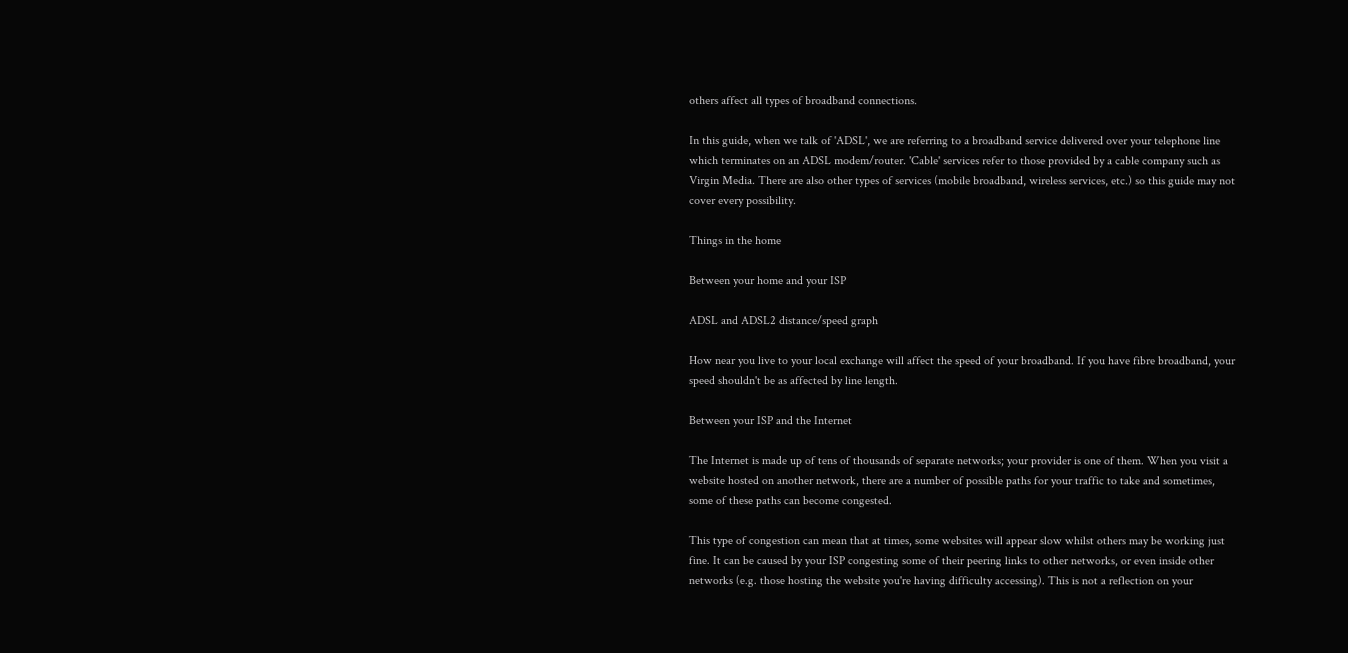others affect all types of broadband connections.

In this guide, when we talk of 'ADSL', we are referring to a broadband service delivered over your telephone line which terminates on an ADSL modem/router. 'Cable' services refer to those provided by a cable company such as Virgin Media. There are also other types of services (mobile broadband, wireless services, etc.) so this guide may not cover every possibility.

Things in the home

Between your home and your ISP

ADSL and ADSL2 distance/speed graph

How near you live to your local exchange will affect the speed of your broadband. If you have fibre broadband, your speed shouldn't be as affected by line length.

Between your ISP and the Internet

The Internet is made up of tens of thousands of separate networks; your provider is one of them. When you visit a website hosted on another network, there are a number of possible paths for your traffic to take and sometimes, some of these paths can become congested.

This type of congestion can mean that at times, some websites will appear slow whilst others may be working just fine. It can be caused by your ISP congesting some of their peering links to other networks, or even inside other networks (e.g. those hosting the website you're having difficulty accessing). This is not a reflection on your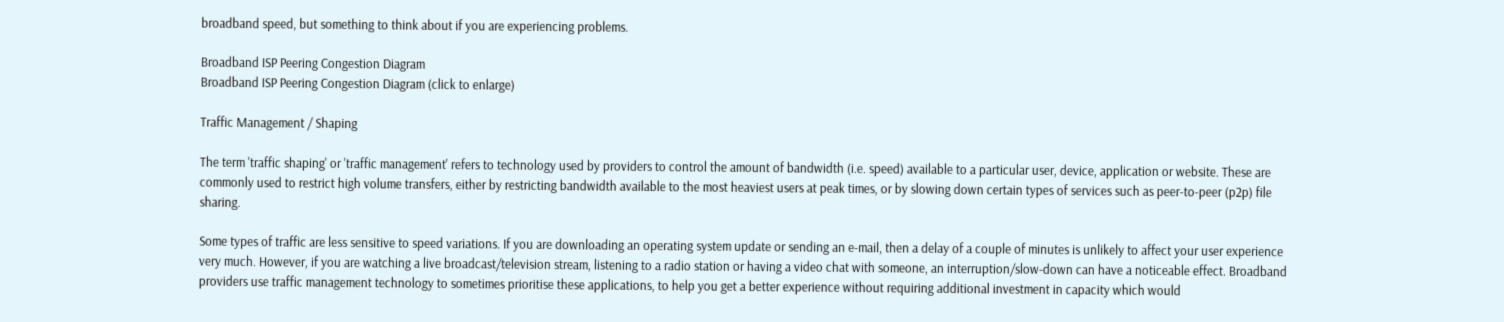broadband speed, but something to think about if you are experiencing problems.

Broadband ISP Peering Congestion Diagram
Broadband ISP Peering Congestion Diagram (click to enlarge)

Traffic Management / Shaping

The term 'traffic shaping' or 'traffic management' refers to technology used by providers to control the amount of bandwidth (i.e. speed) available to a particular user, device, application or website. These are commonly used to restrict high volume transfers, either by restricting bandwidth available to the most heaviest users at peak times, or by slowing down certain types of services such as peer-to-peer (p2p) file sharing.

Some types of traffic are less sensitive to speed variations. If you are downloading an operating system update or sending an e-mail, then a delay of a couple of minutes is unlikely to affect your user experience very much. However, if you are watching a live broadcast/television stream, listening to a radio station or having a video chat with someone, an interruption/slow-down can have a noticeable effect. Broadband providers use traffic management technology to sometimes prioritise these applications, to help you get a better experience without requiring additional investment in capacity which would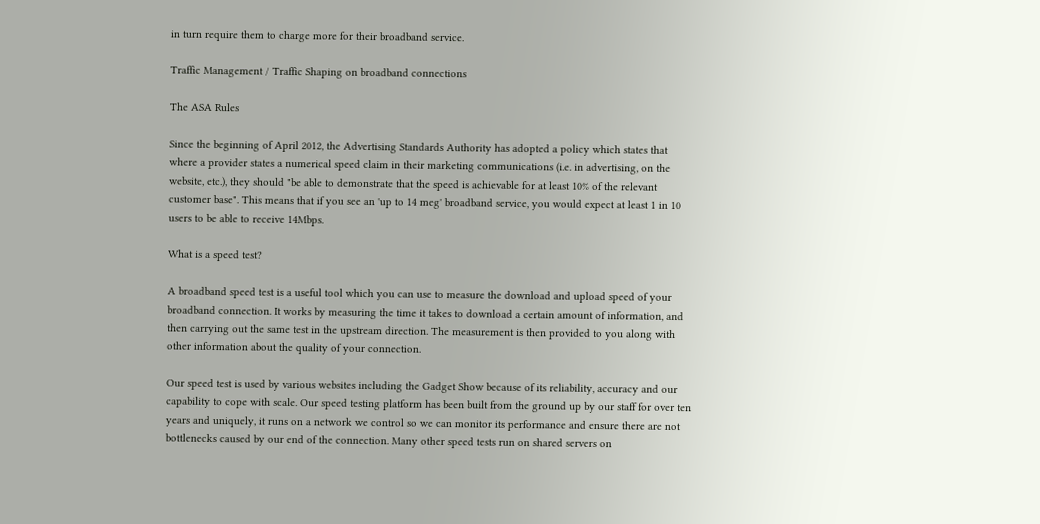in turn require them to charge more for their broadband service.

Traffic Management / Traffic Shaping on broadband connections

The ASA Rules

Since the beginning of April 2012, the Advertising Standards Authority has adopted a policy which states that where a provider states a numerical speed claim in their marketing communications (i.e. in advertising, on the website, etc.), they should "be able to demonstrate that the speed is achievable for at least 10% of the relevant customer base". This means that if you see an 'up to 14 meg' broadband service, you would expect at least 1 in 10 users to be able to receive 14Mbps.

What is a speed test?

A broadband speed test is a useful tool which you can use to measure the download and upload speed of your broadband connection. It works by measuring the time it takes to download a certain amount of information, and then carrying out the same test in the upstream direction. The measurement is then provided to you along with other information about the quality of your connection.

Our speed test is used by various websites including the Gadget Show because of its reliability, accuracy and our capability to cope with scale. Our speed testing platform has been built from the ground up by our staff for over ten years and uniquely, it runs on a network we control so we can monitor its performance and ensure there are not bottlenecks caused by our end of the connection. Many other speed tests run on shared servers on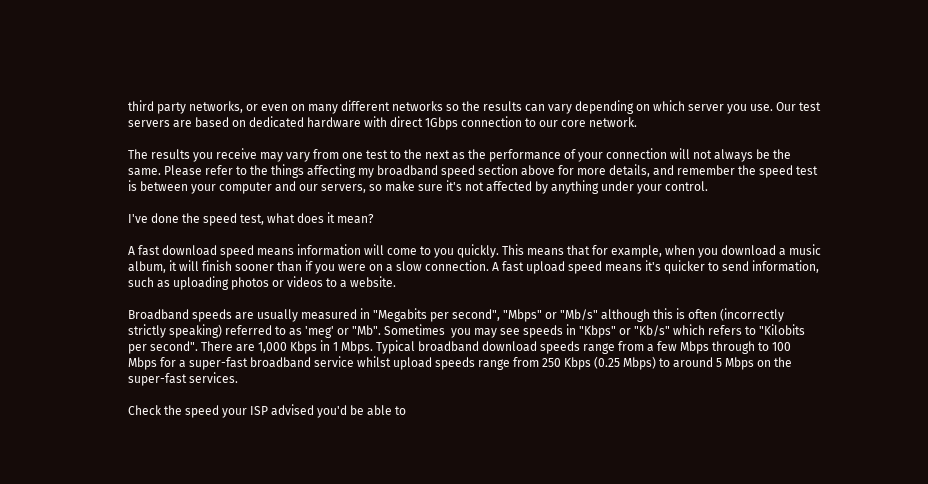third party networks, or even on many different networks so the results can vary depending on which server you use. Our test servers are based on dedicated hardware with direct 1Gbps connection to our core network.

The results you receive may vary from one test to the next as the performance of your connection will not always be the same. Please refer to the things affecting my broadband speed section above for more details, and remember the speed test is between your computer and our servers, so make sure it's not affected by anything under your control.

I've done the speed test, what does it mean?

A fast download speed means information will come to you quickly. This means that for example, when you download a music album, it will finish sooner than if you were on a slow connection. A fast upload speed means it's quicker to send information, such as uploading photos or videos to a website.

Broadband speeds are usually measured in "Megabits per second", "Mbps" or "Mb/s" although this is often (incorrectly strictly speaking) referred to as 'meg' or "Mb". Sometimes  you may see speeds in "Kbps" or "Kb/s" which refers to "Kilobits per second". There are 1,000 Kbps in 1 Mbps. Typical broadband download speeds range from a few Mbps through to 100 Mbps for a super-fast broadband service whilst upload speeds range from 250 Kbps (0.25 Mbps) to around 5 Mbps on the super-fast services.

Check the speed your ISP advised you'd be able to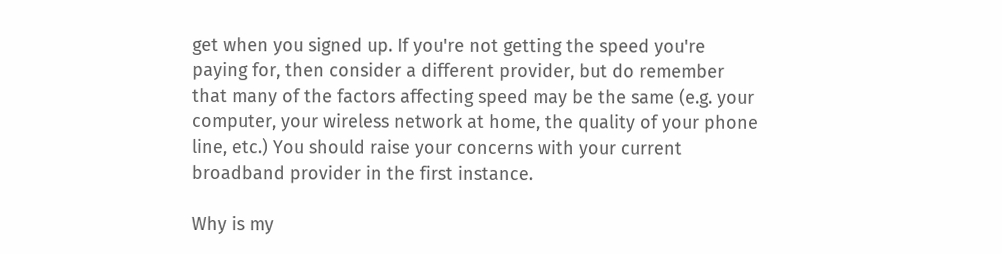get when you signed up. If you're not getting the speed you're paying for, then consider a different provider, but do remember that many of the factors affecting speed may be the same (e.g. your computer, your wireless network at home, the quality of your phone line, etc.) You should raise your concerns with your current broadband provider in the first instance.

Why is my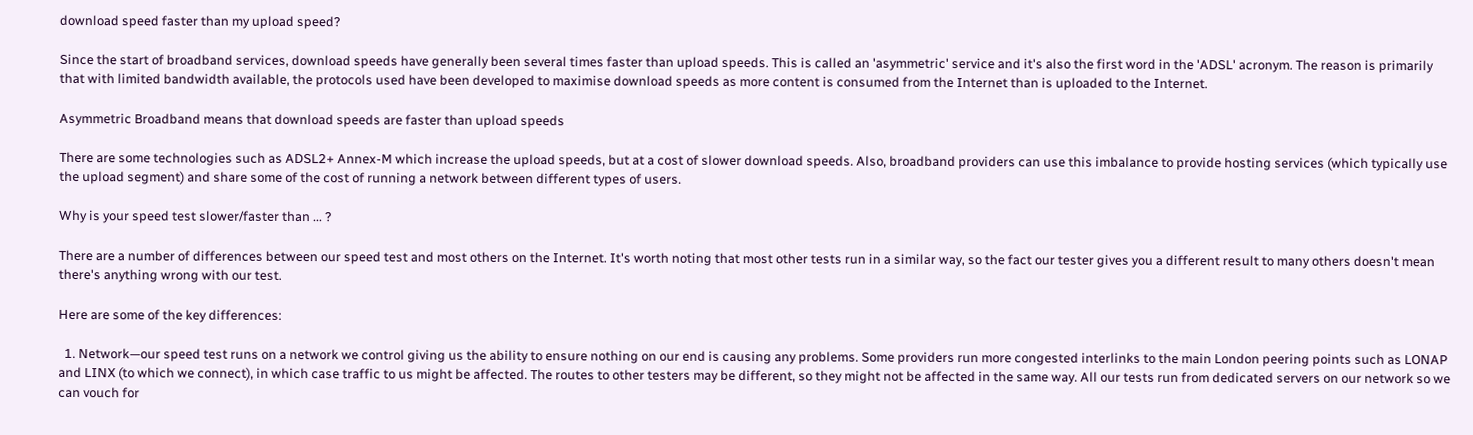download speed faster than my upload speed?

Since the start of broadband services, download speeds have generally been several times faster than upload speeds. This is called an 'asymmetric' service and it's also the first word in the 'ADSL' acronym. The reason is primarily that with limited bandwidth available, the protocols used have been developed to maximise download speeds as more content is consumed from the Internet than is uploaded to the Internet.

Asymmetric Broadband means that download speeds are faster than upload speeds

There are some technologies such as ADSL2+ Annex-M which increase the upload speeds, but at a cost of slower download speeds. Also, broadband providers can use this imbalance to provide hosting services (which typically use the upload segment) and share some of the cost of running a network between different types of users.

Why is your speed test slower/faster than ... ?

There are a number of differences between our speed test and most others on the Internet. It's worth noting that most other tests run in a similar way, so the fact our tester gives you a different result to many others doesn't mean there's anything wrong with our test.

Here are some of the key differences:

  1. Network—our speed test runs on a network we control giving us the ability to ensure nothing on our end is causing any problems. Some providers run more congested interlinks to the main London peering points such as LONAP and LINX (to which we connect), in which case traffic to us might be affected. The routes to other testers may be different, so they might not be affected in the same way. All our tests run from dedicated servers on our network so we can vouch for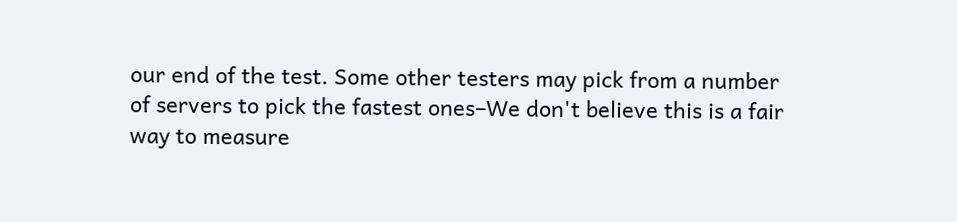our end of the test. Some other testers may pick from a number of servers to pick the fastest ones–We don't believe this is a fair way to measure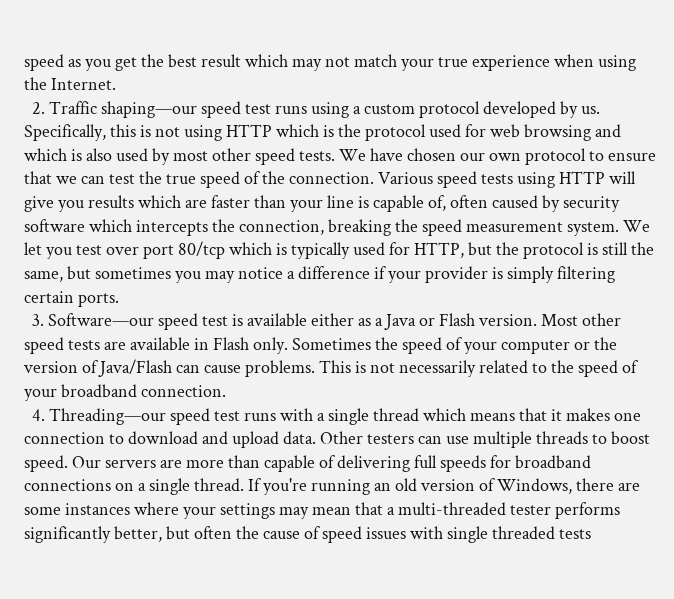speed as you get the best result which may not match your true experience when using the Internet.
  2. Traffic shaping—our speed test runs using a custom protocol developed by us. Specifically, this is not using HTTP which is the protocol used for web browsing and which is also used by most other speed tests. We have chosen our own protocol to ensure that we can test the true speed of the connection. Various speed tests using HTTP will give you results which are faster than your line is capable of, often caused by security software which intercepts the connection, breaking the speed measurement system. We let you test over port 80/tcp which is typically used for HTTP, but the protocol is still the same, but sometimes you may notice a difference if your provider is simply filtering certain ports.
  3. Software—our speed test is available either as a Java or Flash version. Most other speed tests are available in Flash only. Sometimes the speed of your computer or the version of Java/Flash can cause problems. This is not necessarily related to the speed of your broadband connection.
  4. Threading—our speed test runs with a single thread which means that it makes one connection to download and upload data. Other testers can use multiple threads to boost speed. Our servers are more than capable of delivering full speeds for broadband connections on a single thread. If you're running an old version of Windows, there are some instances where your settings may mean that a multi-threaded tester performs significantly better, but often the cause of speed issues with single threaded tests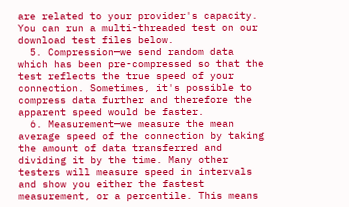are related to your provider's capacity. You can run a multi-threaded test on our download test files below.
  5. Compression—we send random data which has been pre-compressed so that the test reflects the true speed of your connection. Sometimes, it's possible to compress data further and therefore the apparent speed would be faster.
  6. Measurement—we measure the mean average speed of the connection by taking the amount of data transferred and dividing it by the time. Many other testers will measure speed in intervals and show you either the fastest measurement, or a percentile. This means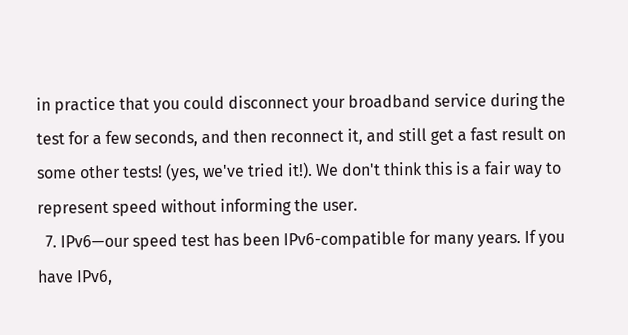in practice that you could disconnect your broadband service during the test for a few seconds, and then reconnect it, and still get a fast result on some other tests! (yes, we've tried it!). We don't think this is a fair way to represent speed without informing the user.
  7. IPv6—our speed test has been IPv6-compatible for many years. If you have IPv6,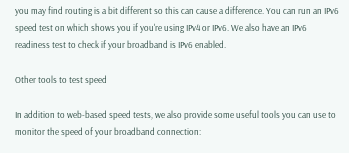you may find routing is a bit different so this can cause a difference. You can run an IPv6 speed test on which shows you if you're using IPv4 or IPv6. We also have an IPv6 readiness test to check if your broadband is IPv6 enabled.

Other tools to test speed

In addition to web-based speed tests, we also provide some useful tools you can use to monitor the speed of your broadband connection: